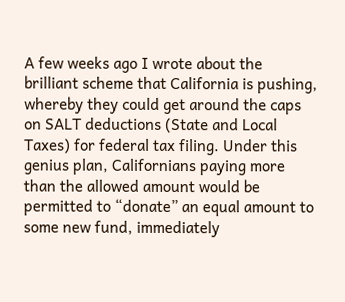A few weeks ago I wrote about the brilliant scheme that California is pushing, whereby they could get around the caps on SALT deductions (State and Local Taxes) for federal tax filing. Under this genius plan, Californians paying more than the allowed amount would be permitted to “donate” an equal amount to some new fund, immediately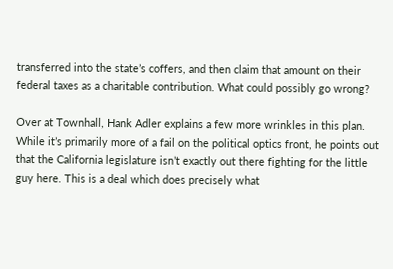transferred into the state’s coffers, and then claim that amount on their federal taxes as a charitable contribution. What could possibly go wrong?

Over at Townhall, Hank Adler explains a few more wrinkles in this plan. While it’s primarily more of a fail on the political optics front, he points out that the California legislature isn’t exactly out there fighting for the little guy here. This is a deal which does precisely what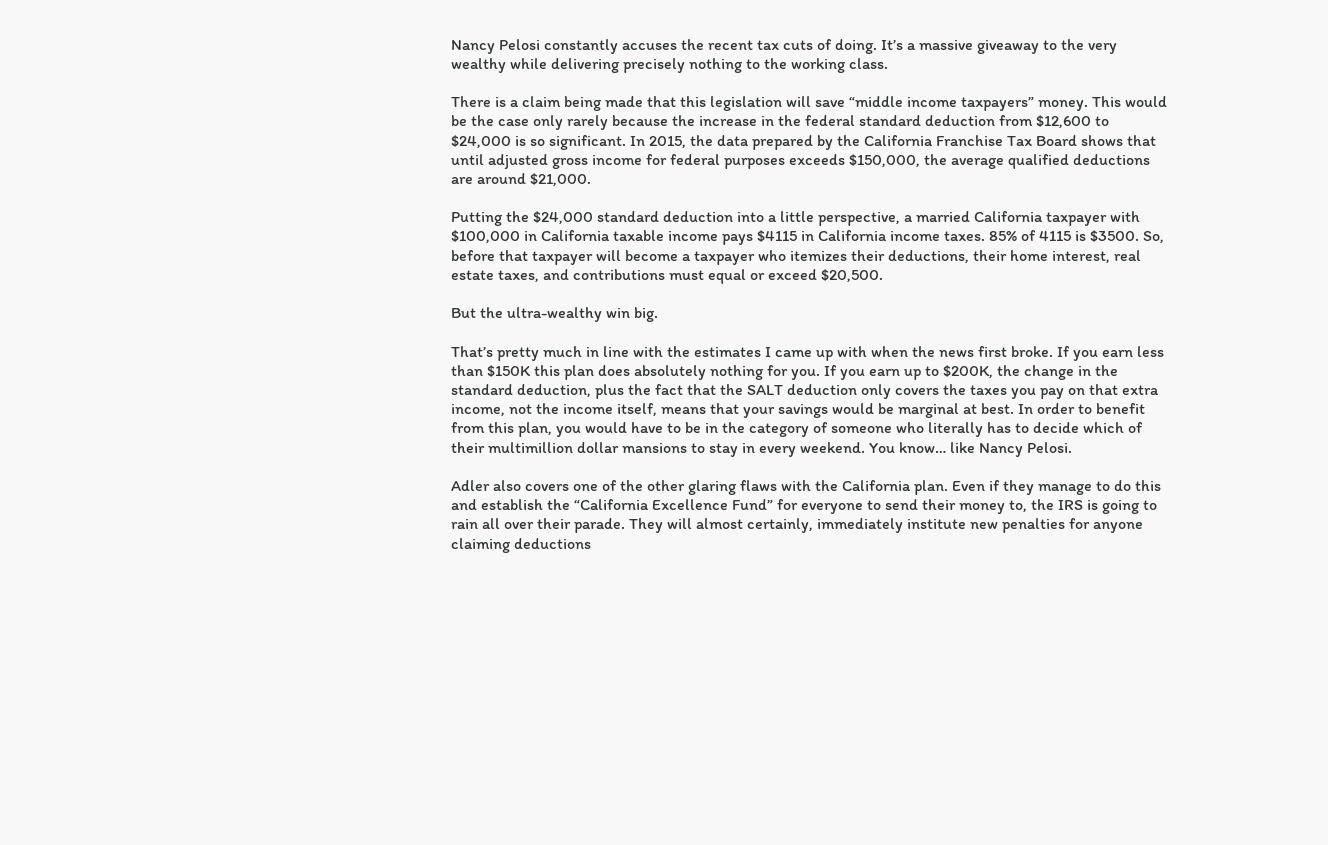Nancy Pelosi constantly accuses the recent tax cuts of doing. It’s a massive giveaway to the very wealthy while delivering precisely nothing to the working class.

There is a claim being made that this legislation will save “middle income taxpayers” money. This would be the case only rarely because the increase in the federal standard deduction from $12,600 to $24,000 is so significant. In 2015, the data prepared by the California Franchise Tax Board shows that until adjusted gross income for federal purposes exceeds $150,000, the average qualified deductions are around $21,000.

Putting the $24,000 standard deduction into a little perspective, a married California taxpayer with $100,000 in California taxable income pays $4115 in California income taxes. 85% of 4115 is $3500. So, before that taxpayer will become a taxpayer who itemizes their deductions, their home interest, real estate taxes, and contributions must equal or exceed $20,500.

But the ultra-wealthy win big.

That’s pretty much in line with the estimates I came up with when the news first broke. If you earn less than $150K this plan does absolutely nothing for you. If you earn up to $200K, the change in the standard deduction, plus the fact that the SALT deduction only covers the taxes you pay on that extra income, not the income itself, means that your savings would be marginal at best. In order to benefit from this plan, you would have to be in the category of someone who literally has to decide which of their multimillion dollar mansions to stay in every weekend. You know… like Nancy Pelosi.

Adler also covers one of the other glaring flaws with the California plan. Even if they manage to do this and establish the “California Excellence Fund” for everyone to send their money to, the IRS is going to rain all over their parade. They will almost certainly, immediately institute new penalties for anyone claiming deductions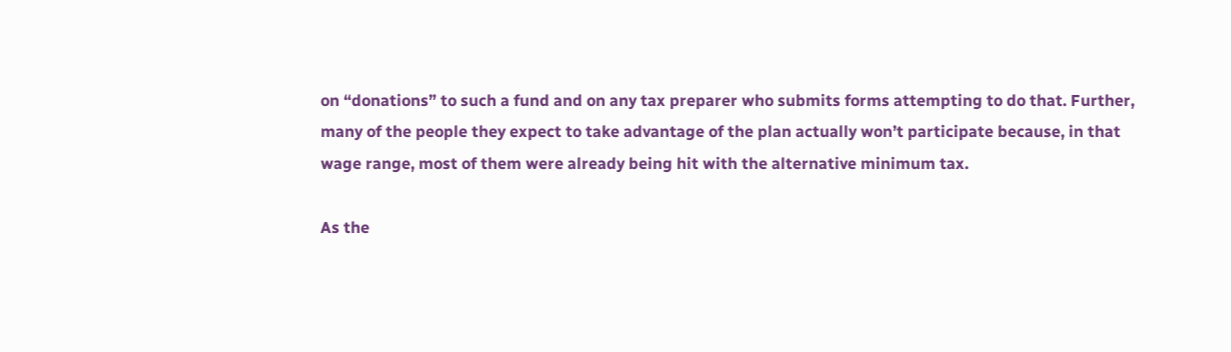on “donations” to such a fund and on any tax preparer who submits forms attempting to do that. Further, many of the people they expect to take advantage of the plan actually won’t participate because, in that wage range, most of them were already being hit with the alternative minimum tax.

As the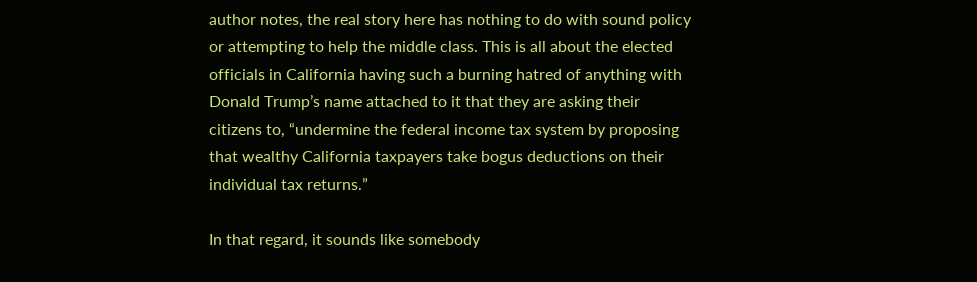author notes, the real story here has nothing to do with sound policy or attempting to help the middle class. This is all about the elected officials in California having such a burning hatred of anything with Donald Trump’s name attached to it that they are asking their citizens to, “undermine the federal income tax system by proposing that wealthy California taxpayers take bogus deductions on their individual tax returns.”

In that regard, it sounds like somebody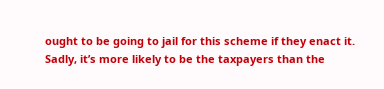ought to be going to jail for this scheme if they enact it. Sadly, it’s more likely to be the taxpayers than the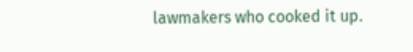lawmakers who cooked it up.